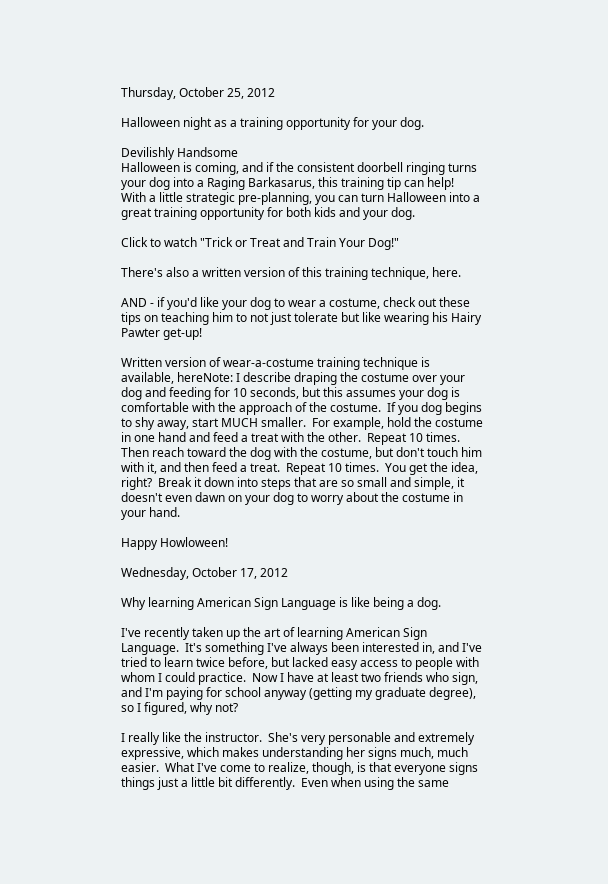Thursday, October 25, 2012

Halloween night as a training opportunity for your dog.

Devilishly Handsome
Halloween is coming, and if the consistent doorbell ringing turns your dog into a Raging Barkasarus, this training tip can help!  With a little strategic pre-planning, you can turn Halloween into a great training opportunity for both kids and your dog.

Click to watch "Trick or Treat and Train Your Dog!"

There's also a written version of this training technique, here.

AND - if you'd like your dog to wear a costume, check out these tips on teaching him to not just tolerate but like wearing his Hairy Pawter get-up!

Written version of wear-a-costume training technique is available, hereNote: I describe draping the costume over your dog and feeding for 10 seconds, but this assumes your dog is comfortable with the approach of the costume.  If you dog begins to shy away, start MUCH smaller.  For example, hold the costume in one hand and feed a treat with the other.  Repeat 10 times.  Then reach toward the dog with the costume, but don't touch him with it, and then feed a treat.  Repeat 10 times.  You get the idea, right?  Break it down into steps that are so small and simple, it doesn't even dawn on your dog to worry about the costume in your hand.

Happy Howloween!

Wednesday, October 17, 2012

Why learning American Sign Language is like being a dog.

I've recently taken up the art of learning American Sign Language.  It's something I've always been interested in, and I've tried to learn twice before, but lacked easy access to people with whom I could practice.  Now I have at least two friends who sign, and I'm paying for school anyway (getting my graduate degree), so I figured, why not?

I really like the instructor.  She's very personable and extremely expressive, which makes understanding her signs much, much easier.  What I've come to realize, though, is that everyone signs things just a little bit differently.  Even when using the same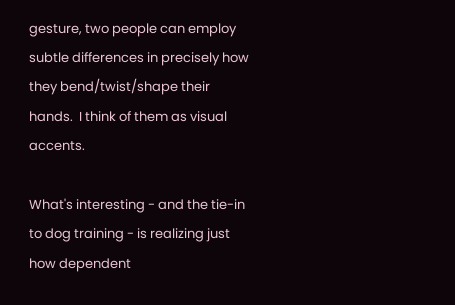gesture, two people can employ subtle differences in precisely how they bend/twist/shape their hands.  I think of them as visual accents.

What's interesting - and the tie-in to dog training - is realizing just how dependent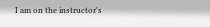I am on the instructor's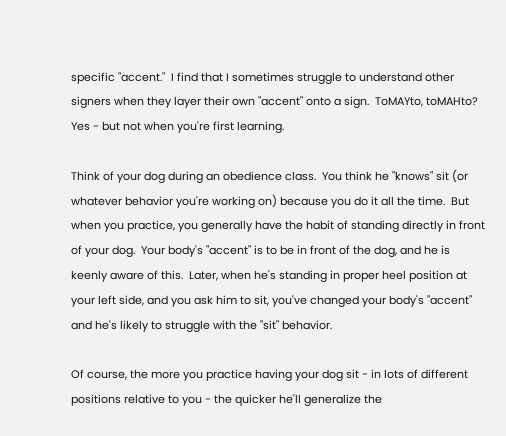specific "accent."  I find that I sometimes struggle to understand other signers when they layer their own "accent" onto a sign.  ToMAYto, toMAHto?  Yes - but not when you're first learning.

Think of your dog during an obedience class.  You think he "knows" sit (or whatever behavior you're working on) because you do it all the time.  But when you practice, you generally have the habit of standing directly in front of your dog.  Your body's "accent" is to be in front of the dog, and he is keenly aware of this.  Later, when he's standing in proper heel position at your left side, and you ask him to sit, you've changed your body's "accent" and he's likely to struggle with the "sit" behavior.

Of course, the more you practice having your dog sit - in lots of different positions relative to you - the quicker he'll generalize the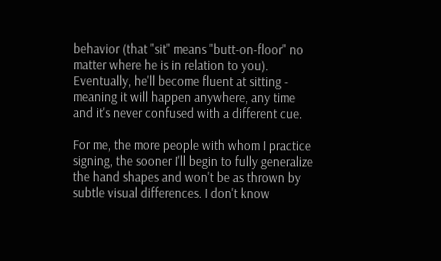behavior (that "sit" means "butt-on-floor" no matter where he is in relation to you).  Eventually, he'll become fluent at sitting - meaning it will happen anywhere, any time and it's never confused with a different cue.

For me, the more people with whom I practice signing, the sooner I'll begin to fully generalize the hand shapes and won't be as thrown by subtle visual differences. I don't know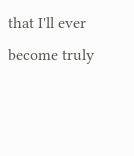that I'll ever become truly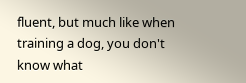fluent, but much like when training a dog, you don't know what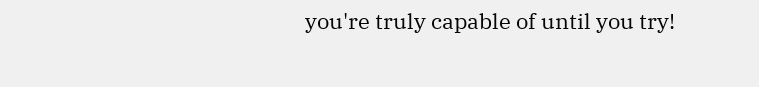you're truly capable of until you try!